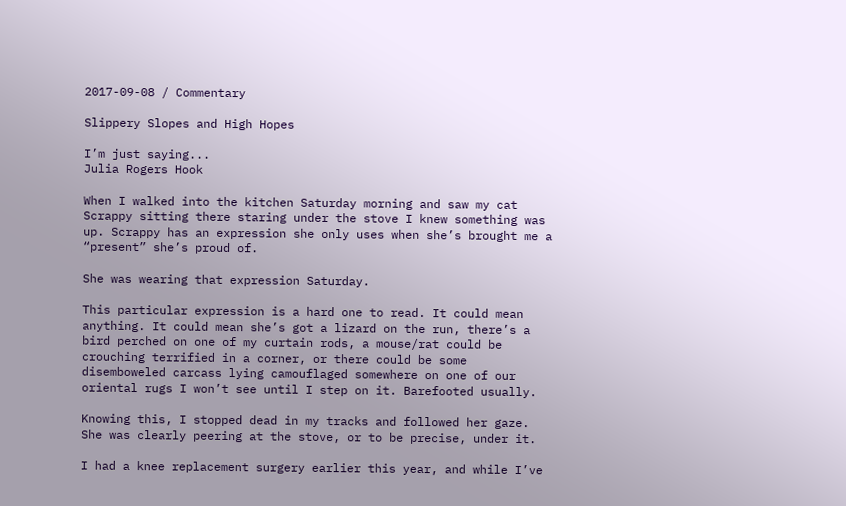2017-09-08 / Commentary

Slippery Slopes and High Hopes

I’m just saying...
Julia Rogers Hook

When I walked into the kitchen Saturday morning and saw my cat Scrappy sitting there staring under the stove I knew something was up. Scrappy has an expression she only uses when she’s brought me a “present” she’s proud of.

She was wearing that expression Saturday.

This particular expression is a hard one to read. It could mean anything. It could mean she’s got a lizard on the run, there’s a bird perched on one of my curtain rods, a mouse/rat could be crouching terrified in a corner, or there could be some disemboweled carcass lying camouflaged somewhere on one of our oriental rugs I won’t see until I step on it. Barefooted usually.

Knowing this, I stopped dead in my tracks and followed her gaze. She was clearly peering at the stove, or to be precise, under it.

I had a knee replacement surgery earlier this year, and while I’ve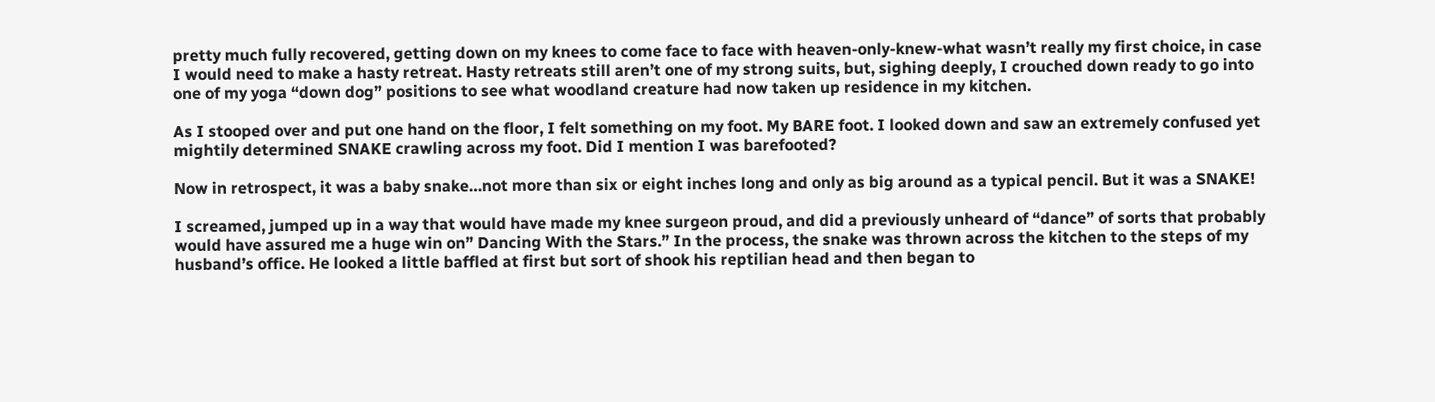pretty much fully recovered, getting down on my knees to come face to face with heaven-only-knew-what wasn’t really my first choice, in case I would need to make a hasty retreat. Hasty retreats still aren’t one of my strong suits, but, sighing deeply, I crouched down ready to go into one of my yoga “down dog” positions to see what woodland creature had now taken up residence in my kitchen.

As I stooped over and put one hand on the floor, I felt something on my foot. My BARE foot. I looked down and saw an extremely confused yet mightily determined SNAKE crawling across my foot. Did I mention I was barefooted?

Now in retrospect, it was a baby snake…not more than six or eight inches long and only as big around as a typical pencil. But it was a SNAKE!

I screamed, jumped up in a way that would have made my knee surgeon proud, and did a previously unheard of “dance” of sorts that probably would have assured me a huge win on” Dancing With the Stars.” In the process, the snake was thrown across the kitchen to the steps of my husband’s office. He looked a little baffled at first but sort of shook his reptilian head and then began to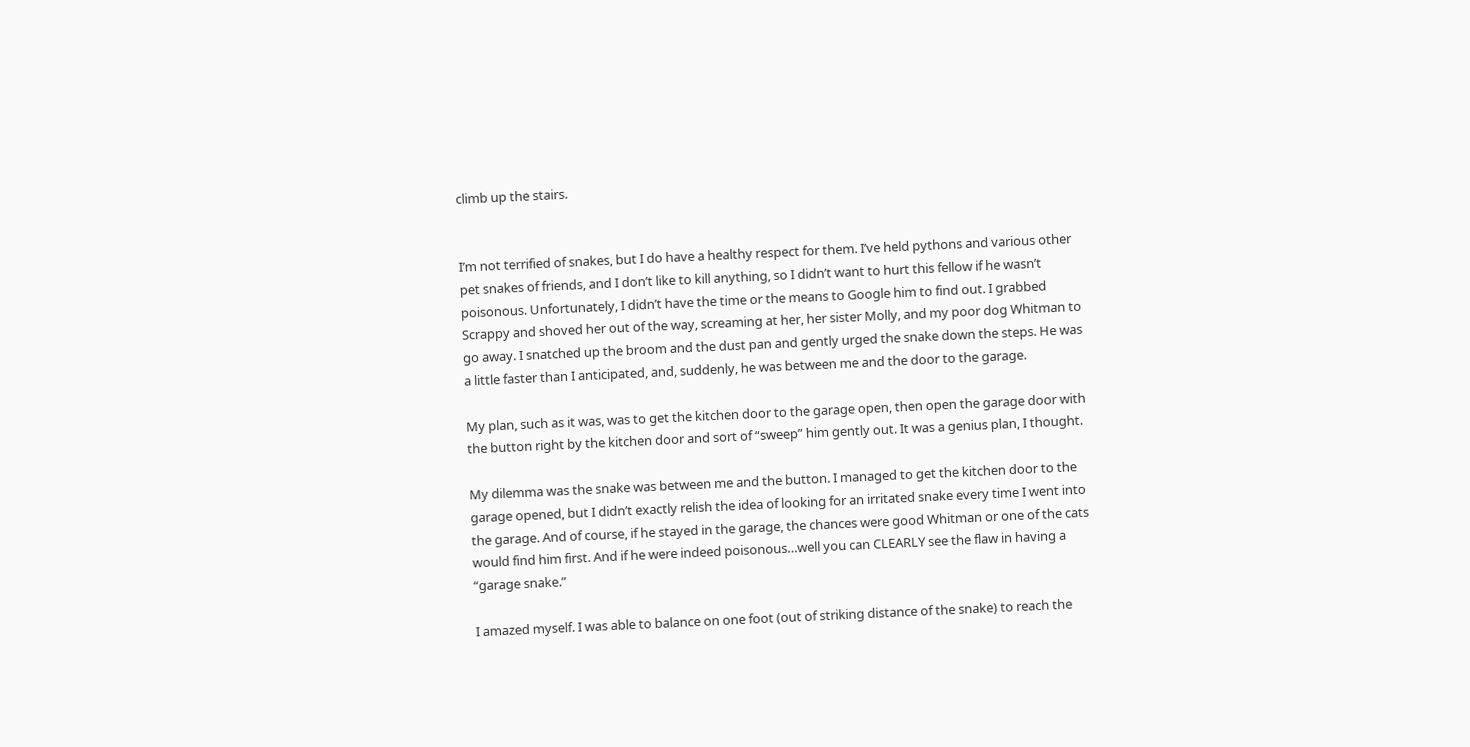climb up the stairs.


I’m not terrified of snakes, but I do have a healthy respect for them. I’ve held pythons and various other pet snakes of friends, and I don’t like to kill anything, so I didn’t want to hurt this fellow if he wasn’t poisonous. Unfortunately, I didn’t have the time or the means to Google him to find out. I grabbed Scrappy and shoved her out of the way, screaming at her, her sister Molly, and my poor dog Whitman to go away. I snatched up the broom and the dust pan and gently urged the snake down the steps. He was a little faster than I anticipated, and, suddenly, he was between me and the door to the garage.

My plan, such as it was, was to get the kitchen door to the garage open, then open the garage door with the button right by the kitchen door and sort of “sweep” him gently out. It was a genius plan, I thought.

My dilemma was the snake was between me and the button. I managed to get the kitchen door to the garage opened, but I didn’t exactly relish the idea of looking for an irritated snake every time I went into the garage. And of course, if he stayed in the garage, the chances were good Whitman or one of the cats would find him first. And if he were indeed poisonous…well you can CLEARLY see the flaw in having a “garage snake.”

I amazed myself. I was able to balance on one foot (out of striking distance of the snake) to reach the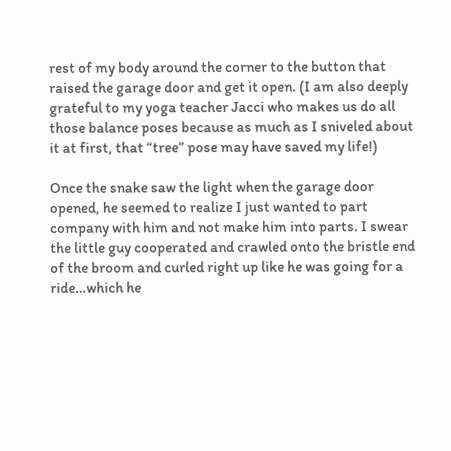rest of my body around the corner to the button that raised the garage door and get it open. (I am also deeply grateful to my yoga teacher Jacci who makes us do all those balance poses because as much as I sniveled about it at first, that “tree” pose may have saved my life!)

Once the snake saw the light when the garage door opened, he seemed to realize I just wanted to part company with him and not make him into parts. I swear the little guy cooperated and crawled onto the bristle end of the broom and curled right up like he was going for a ride…which he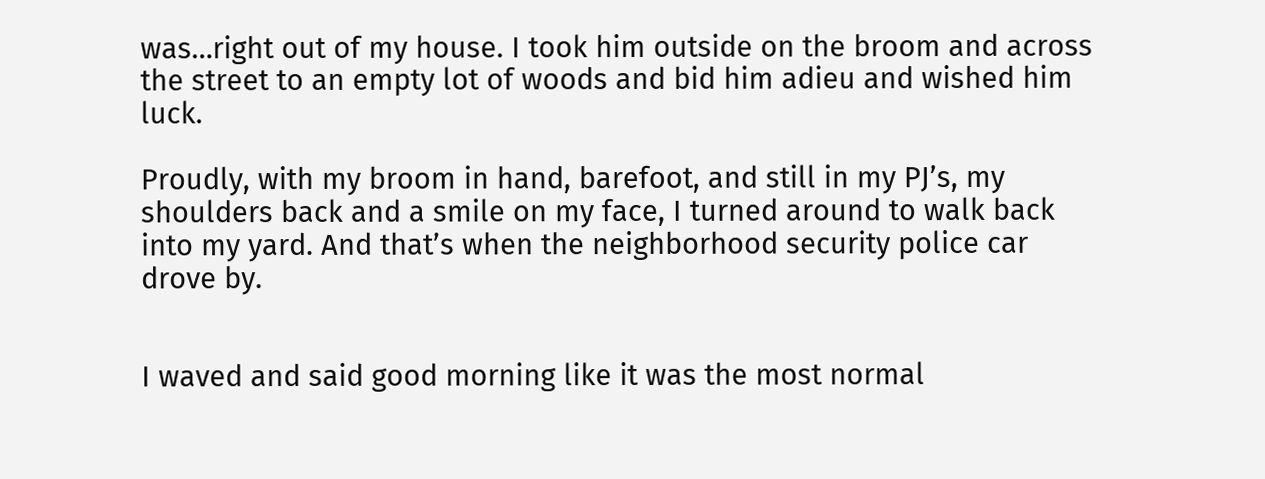was…right out of my house. I took him outside on the broom and across the street to an empty lot of woods and bid him adieu and wished him luck.

Proudly, with my broom in hand, barefoot, and still in my PJ’s, my shoulders back and a smile on my face, I turned around to walk back into my yard. And that’s when the neighborhood security police car drove by.


I waved and said good morning like it was the most normal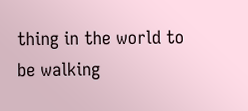thing in the world to be walking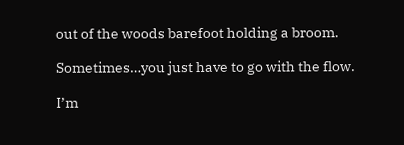out of the woods barefoot holding a broom.

Sometimes…you just have to go with the flow.

I’m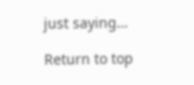just saying…

Return to top